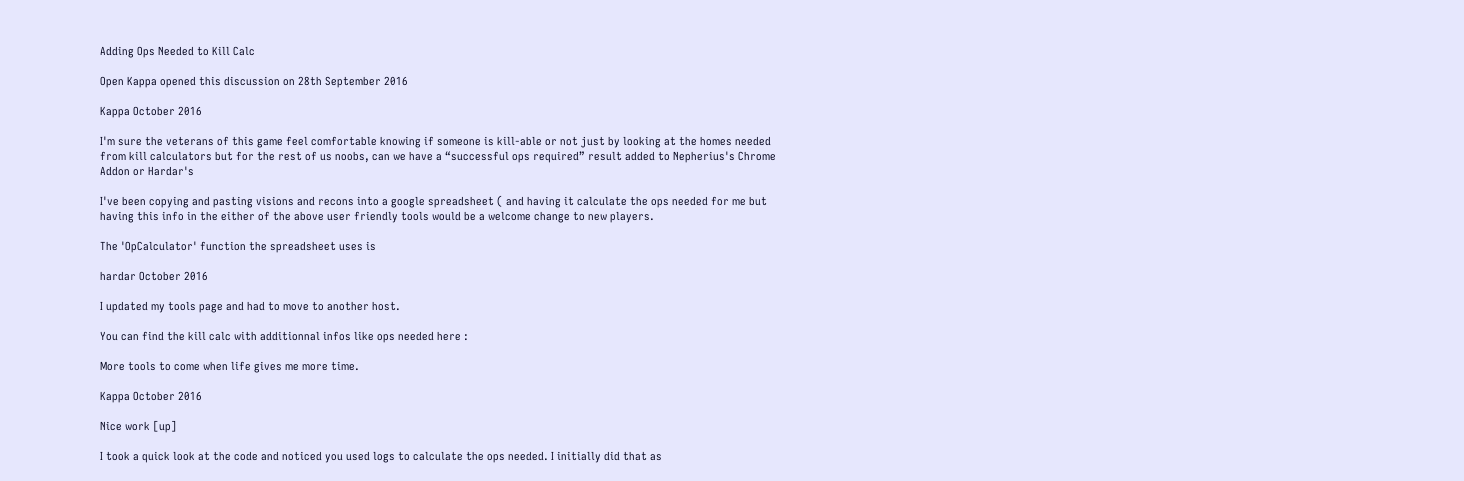Adding Ops Needed to Kill Calc

Open Kappa opened this discussion on 28th September 2016

Kappa October 2016

I'm sure the veterans of this game feel comfortable knowing if someone is kill-able or not just by looking at the homes needed from kill calculators but for the rest of us noobs, can we have a “successful ops required” result added to Nepherius's Chrome Addon or Hardar's

I've been copying and pasting visions and recons into a google spreadsheet ( and having it calculate the ops needed for me but having this info in the either of the above user friendly tools would be a welcome change to new players.

The 'OpCalculator' function the spreadsheet uses is

hardar October 2016

I updated my tools page and had to move to another host.

You can find the kill calc with additionnal infos like ops needed here :

More tools to come when life gives me more time.

Kappa October 2016

Nice work [up]

I took a quick look at the code and noticed you used logs to calculate the ops needed. I initially did that as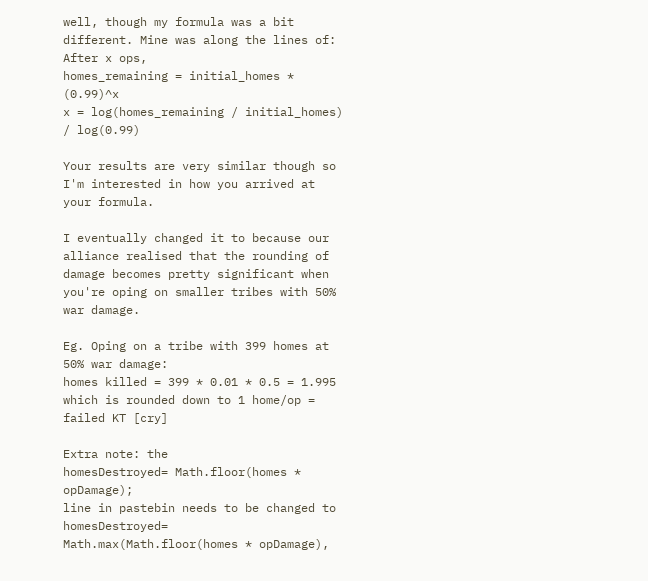well, though my formula was a bit different. Mine was along the lines of:
After x ops,
homes_remaining = initial_homes * (0.99)^x
x = log(homes_remaining / initial_homes) / log(0.99)

Your results are very similar though so I'm interested in how you arrived at your formula.

I eventually changed it to because our alliance realised that the rounding of damage becomes pretty significant when you're oping on smaller tribes with 50% war damage.

Eg. Oping on a tribe with 399 homes at 50% war damage:
homes killed = 399 * 0.01 * 0.5 = 1.995
which is rounded down to 1 home/op = failed KT [cry]

Extra note: the
homesDestroyed= Math.floor(homes * opDamage);
line in pastebin needs to be changed to
homesDestroyed= Math.max(Math.floor(homes * opDamage),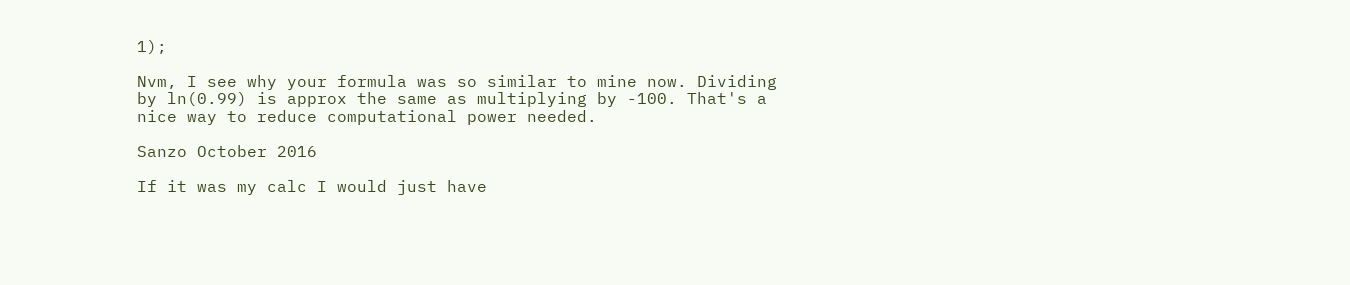1);

Nvm, I see why your formula was so similar to mine now. Dividing by ln(0.99) is approx the same as multiplying by -100. That's a nice way to reduce computational power needed.

Sanzo October 2016

If it was my calc I would just have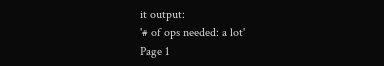it output:
'# of ops needed: a lot'
Page 1